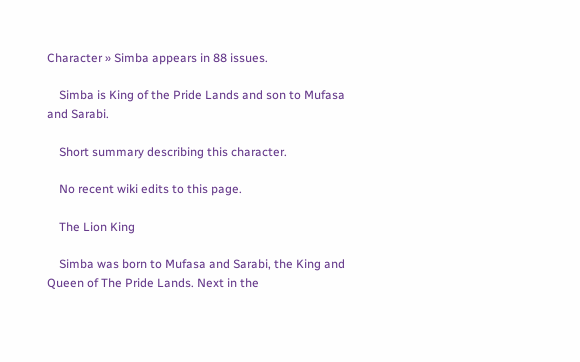Character » Simba appears in 88 issues.

    Simba is King of the Pride Lands and son to Mufasa and Sarabi.

    Short summary describing this character.

    No recent wiki edits to this page.

    The Lion King

    Simba was born to Mufasa and Sarabi, the King and Queen of The Pride Lands. Next in the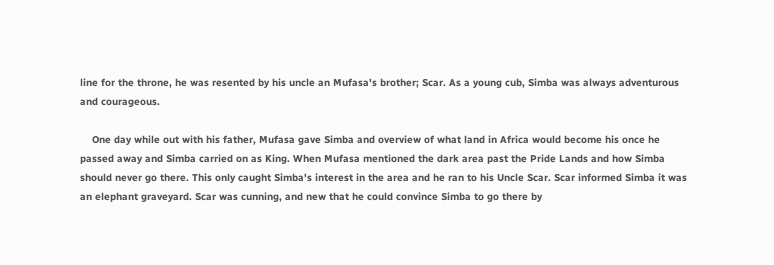line for the throne, he was resented by his uncle an Mufasa's brother; Scar. As a young cub, Simba was always adventurous and courageous.

    One day while out with his father, Mufasa gave Simba and overview of what land in Africa would become his once he passed away and Simba carried on as King. When Mufasa mentioned the dark area past the Pride Lands and how Simba should never go there. This only caught Simba's interest in the area and he ran to his Uncle Scar. Scar informed Simba it was an elephant graveyard. Scar was cunning, and new that he could convince Simba to go there by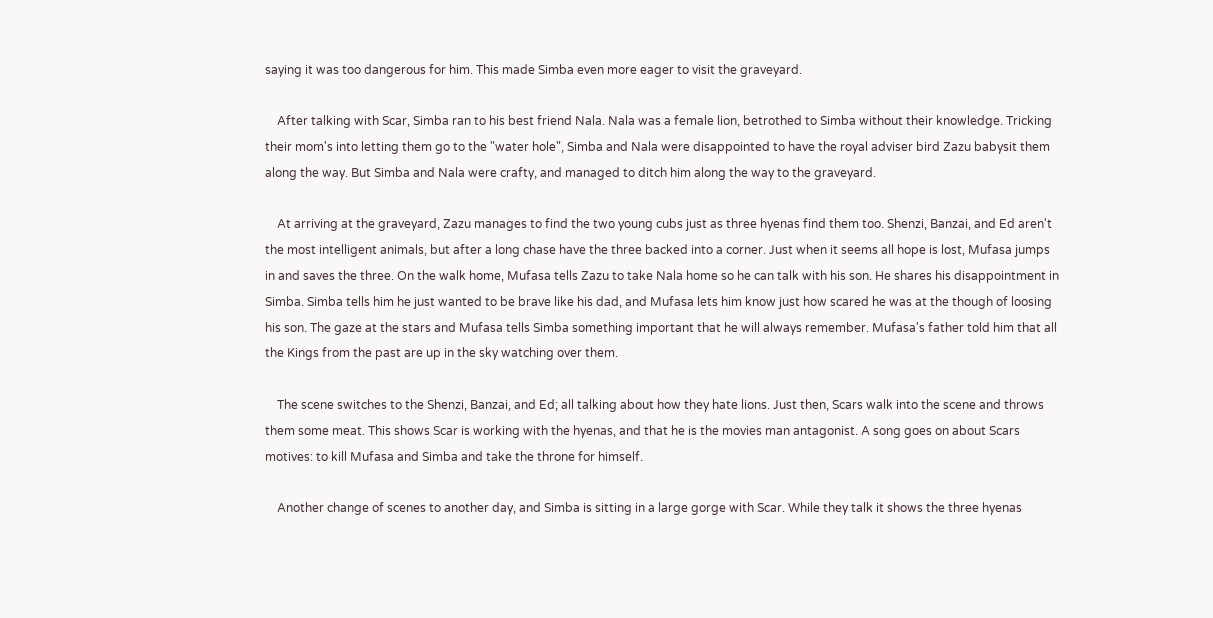saying it was too dangerous for him. This made Simba even more eager to visit the graveyard.

    After talking with Scar, Simba ran to his best friend Nala. Nala was a female lion, betrothed to Simba without their knowledge. Tricking their mom's into letting them go to the "water hole", Simba and Nala were disappointed to have the royal adviser bird Zazu babysit them along the way. But Simba and Nala were crafty, and managed to ditch him along the way to the graveyard.

    At arriving at the graveyard, Zazu manages to find the two young cubs just as three hyenas find them too. Shenzi, Banzai, and Ed aren't the most intelligent animals, but after a long chase have the three backed into a corner. Just when it seems all hope is lost, Mufasa jumps in and saves the three. On the walk home, Mufasa tells Zazu to take Nala home so he can talk with his son. He shares his disappointment in Simba. Simba tells him he just wanted to be brave like his dad, and Mufasa lets him know just how scared he was at the though of loosing his son. The gaze at the stars and Mufasa tells Simba something important that he will always remember. Mufasa's father told him that all the Kings from the past are up in the sky watching over them.

    The scene switches to the Shenzi, Banzai, and Ed; all talking about how they hate lions. Just then, Scars walk into the scene and throws them some meat. This shows Scar is working with the hyenas, and that he is the movies man antagonist. A song goes on about Scars motives: to kill Mufasa and Simba and take the throne for himself.

    Another change of scenes to another day, and Simba is sitting in a large gorge with Scar. While they talk it shows the three hyenas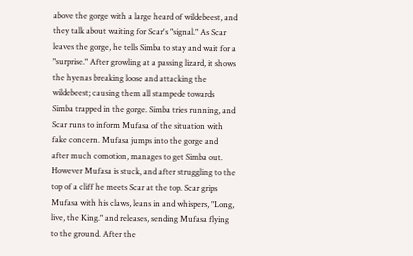above the gorge with a large heard of wildebeest, and they talk about waiting for Scar's "signal." As Scar leaves the gorge, he tells Simba to stay and wait for a "surprise." After growling at a passing lizard, it shows the hyenas breaking loose and attacking the wildebeest; causing them all stampede towards Simba trapped in the gorge. Simba tries running, and Scar runs to inform Mufasa of the situation with fake concern. Mufasa jumps into the gorge and after much comotion, manages to get Simba out. However Mufasa is stuck, and after struggling to the top of a cliff he meets Scar at the top. Scar grips Mufasa with his claws, leans in and whispers, "Long, live, the King." and releases, sending Mufasa flying to the ground. After the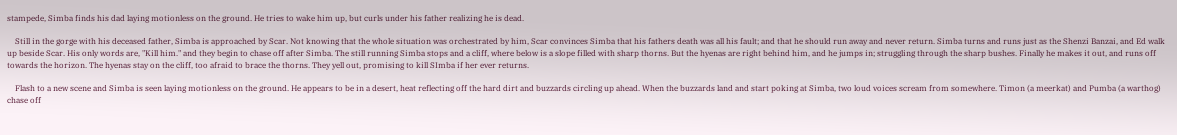stampede, Simba finds his dad laying motionless on the ground. He tries to wake him up, but curls under his father realizing he is dead.

    Still in the gorge with his deceased father, Simba is approached by Scar. Not knowing that the whole situation was orchestrated by him, Scar convinces Simba that his fathers death was all his fault; and that he should run away and never return. Simba turns and runs just as the Shenzi Banzai, and Ed walk up beside Scar. His only words are, "Kill him." and they begin to chase off after Simba. The still running Simba stops and a cliff, where below is a slope filled with sharp thorns. But the hyenas are right behind him, and he jumps in; struggling through the sharp bushes. Finally he makes it out, and runs off towards the horizon. The hyenas stay on the cliff, too afraid to brace the thorns. They yell out, promising to kill SImba if her ever returns.

    Flash to a new scene and Simba is seen laying motionless on the ground. He appears to be in a desert, heat reflecting off the hard dirt and buzzards circling up ahead. When the buzzards land and start poking at Simba, two loud voices scream from somewhere. Timon (a meerkat) and Pumba (a warthog) chase off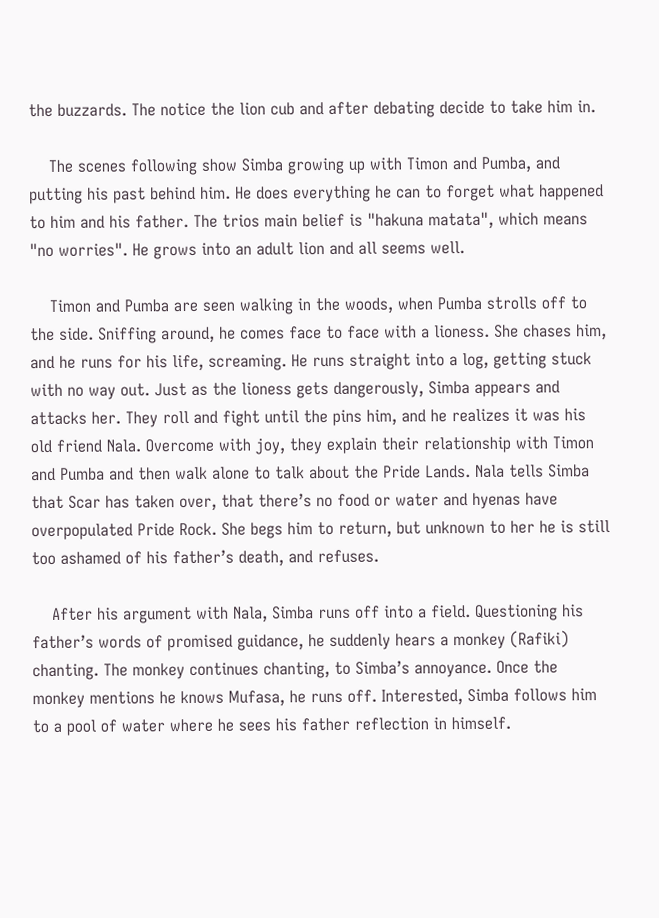the buzzards. The notice the lion cub and after debating decide to take him in.

    The scenes following show Simba growing up with Timon and Pumba, and putting his past behind him. He does everything he can to forget what happened to him and his father. The trios main belief is "hakuna matata", which means "no worries". He grows into an adult lion and all seems well.

    Timon and Pumba are seen walking in the woods, when Pumba strolls off to the side. Sniffing around, he comes face to face with a lioness. She chases him, and he runs for his life, screaming. He runs straight into a log, getting stuck with no way out. Just as the lioness gets dangerously, Simba appears and attacks her. They roll and fight until the pins him, and he realizes it was his old friend Nala. Overcome with joy, they explain their relationship with Timon and Pumba and then walk alone to talk about the Pride Lands. Nala tells Simba that Scar has taken over, that there’s no food or water and hyenas have overpopulated Pride Rock. She begs him to return, but unknown to her he is still too ashamed of his father’s death, and refuses.

    After his argument with Nala, Simba runs off into a field. Questioning his father’s words of promised guidance, he suddenly hears a monkey (Rafiki) chanting. The monkey continues chanting, to Simba’s annoyance. Once the monkey mentions he knows Mufasa, he runs off. Interested, Simba follows him to a pool of water where he sees his father reflection in himself.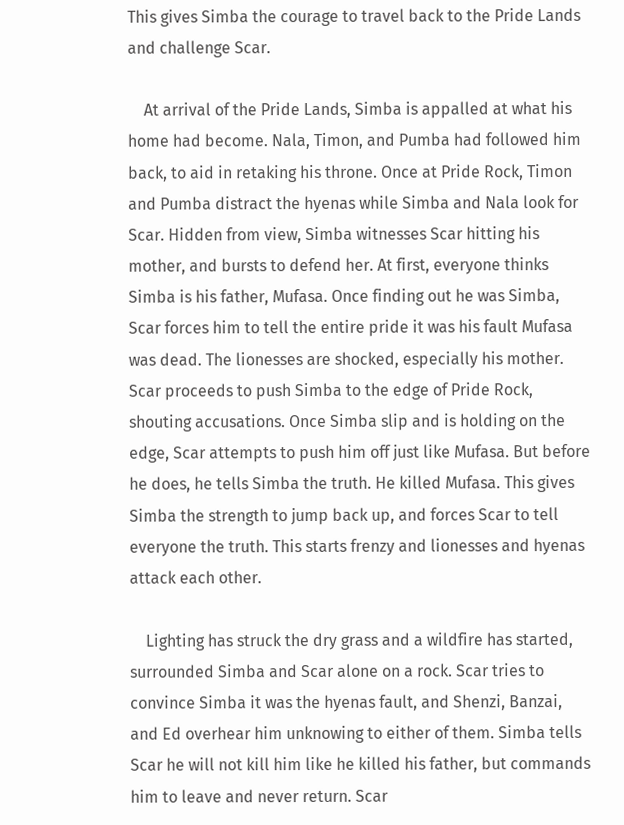This gives Simba the courage to travel back to the Pride Lands and challenge Scar.

    At arrival of the Pride Lands, Simba is appalled at what his home had become. Nala, Timon, and Pumba had followed him back, to aid in retaking his throne. Once at Pride Rock, Timon and Pumba distract the hyenas while Simba and Nala look for Scar. Hidden from view, Simba witnesses Scar hitting his mother, and bursts to defend her. At first, everyone thinks Simba is his father, Mufasa. Once finding out he was Simba, Scar forces him to tell the entire pride it was his fault Mufasa was dead. The lionesses are shocked, especially his mother. Scar proceeds to push Simba to the edge of Pride Rock, shouting accusations. Once Simba slip and is holding on the edge, Scar attempts to push him off just like Mufasa. But before he does, he tells Simba the truth. He killed Mufasa. This gives Simba the strength to jump back up, and forces Scar to tell everyone the truth. This starts frenzy and lionesses and hyenas attack each other.

    Lighting has struck the dry grass and a wildfire has started, surrounded Simba and Scar alone on a rock. Scar tries to convince Simba it was the hyenas fault, and Shenzi, Banzai, and Ed overhear him unknowing to either of them. Simba tells Scar he will not kill him like he killed his father, but commands him to leave and never return. Scar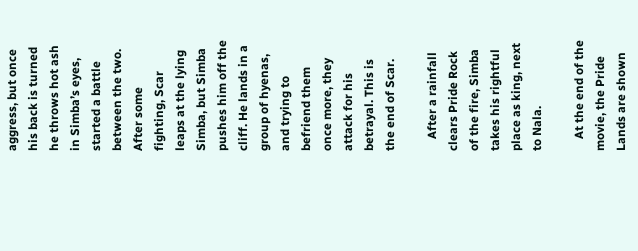aggress, but once his back is turned he throws hot ash in Simba’s eyes, started a battle between the two. After some fighting, Scar leaps at the lying Simba, but Simba pushes him off the cliff. He lands in a group of hyenas, and trying to befriend them once more, they attack for his betrayal. This is the end of Scar.

    After a rainfall clears Pride Rock of the fire, Simba takes his rightful place as king, next to Nala.

    At the end of the movie, the Pride Lands are shown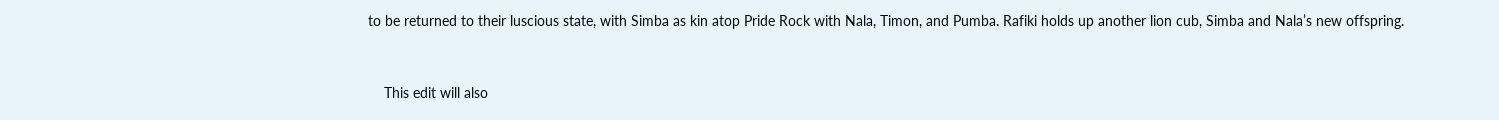to be returned to their luscious state, with Simba as kin atop Pride Rock with Nala, Timon, and Pumba. Rafiki holds up another lion cub, Simba and Nala’s new offspring.


    This edit will also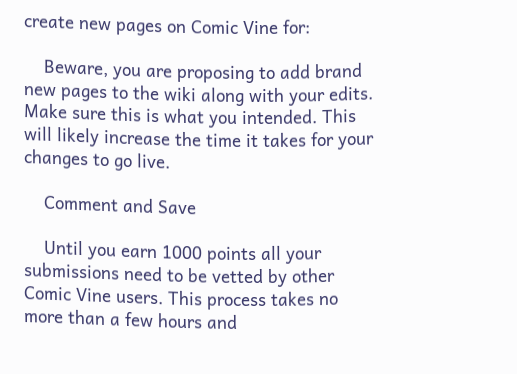create new pages on Comic Vine for:

    Beware, you are proposing to add brand new pages to the wiki along with your edits. Make sure this is what you intended. This will likely increase the time it takes for your changes to go live.

    Comment and Save

    Until you earn 1000 points all your submissions need to be vetted by other Comic Vine users. This process takes no more than a few hours and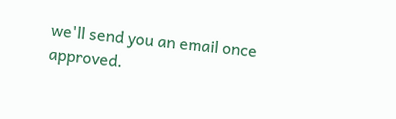we'll send you an email once approved.